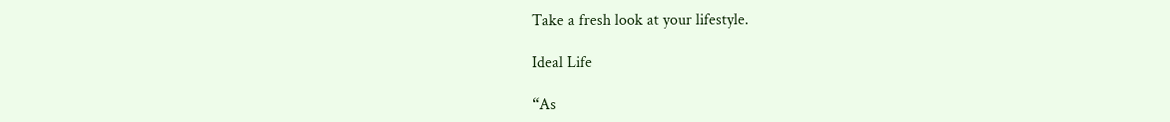Take a fresh look at your lifestyle.

Ideal Life

“As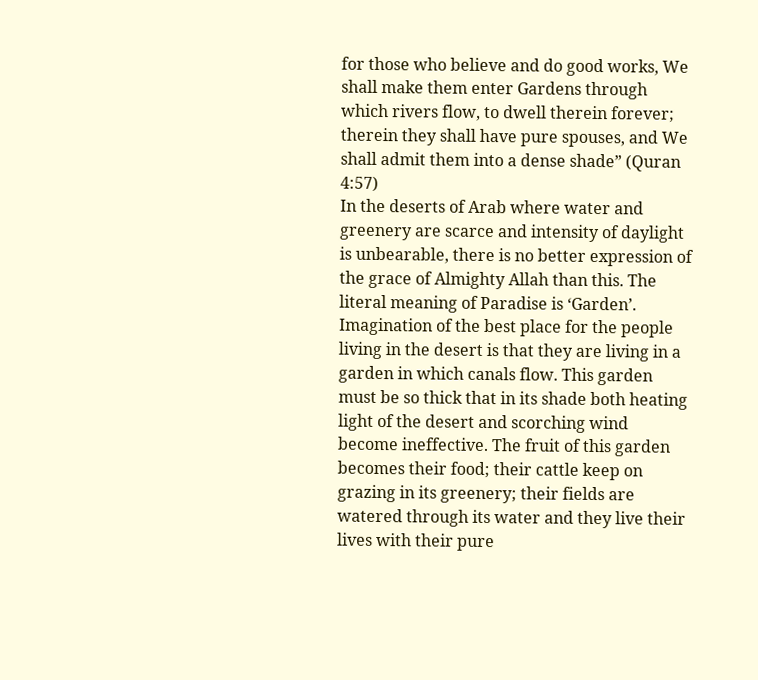for those who believe and do good works, We shall make them enter Gardens through which rivers flow, to dwell therein forever; therein they shall have pure spouses, and We shall admit them into a dense shade” (Quran 4:57)
In the deserts of Arab where water and greenery are scarce and intensity of daylight is unbearable, there is no better expression of the grace of Almighty Allah than this. The literal meaning of Paradise is ‘Garden’. Imagination of the best place for the people living in the desert is that they are living in a garden in which canals flow. This garden must be so thick that in its shade both heating light of the desert and scorching wind become ineffective. The fruit of this garden becomes their food; their cattle keep on grazing in its greenery; their fields are watered through its water and they live their lives with their pure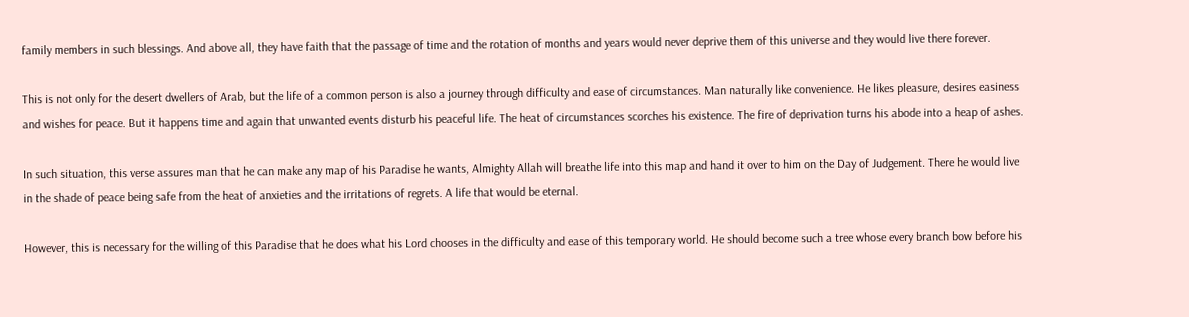family members in such blessings. And above all, they have faith that the passage of time and the rotation of months and years would never deprive them of this universe and they would live there forever.

This is not only for the desert dwellers of Arab, but the life of a common person is also a journey through difficulty and ease of circumstances. Man naturally like convenience. He likes pleasure, desires easiness and wishes for peace. But it happens time and again that unwanted events disturb his peaceful life. The heat of circumstances scorches his existence. The fire of deprivation turns his abode into a heap of ashes.

In such situation, this verse assures man that he can make any map of his Paradise he wants, Almighty Allah will breathe life into this map and hand it over to him on the Day of Judgement. There he would live in the shade of peace being safe from the heat of anxieties and the irritations of regrets. A life that would be eternal.

However, this is necessary for the willing of this Paradise that he does what his Lord chooses in the difficulty and ease of this temporary world. He should become such a tree whose every branch bow before his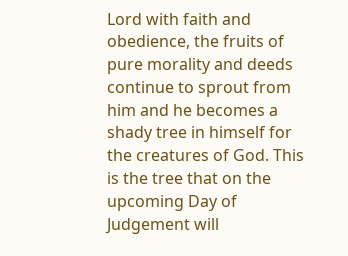Lord with faith and obedience, the fruits of pure morality and deeds continue to sprout from him and he becomes a shady tree in himself for the creatures of God. This is the tree that on the upcoming Day of Judgement will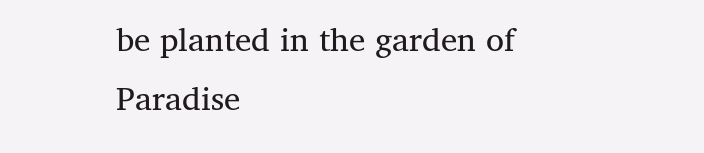be planted in the garden of Paradise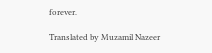forever.

Translated by Muzamil Nazeer